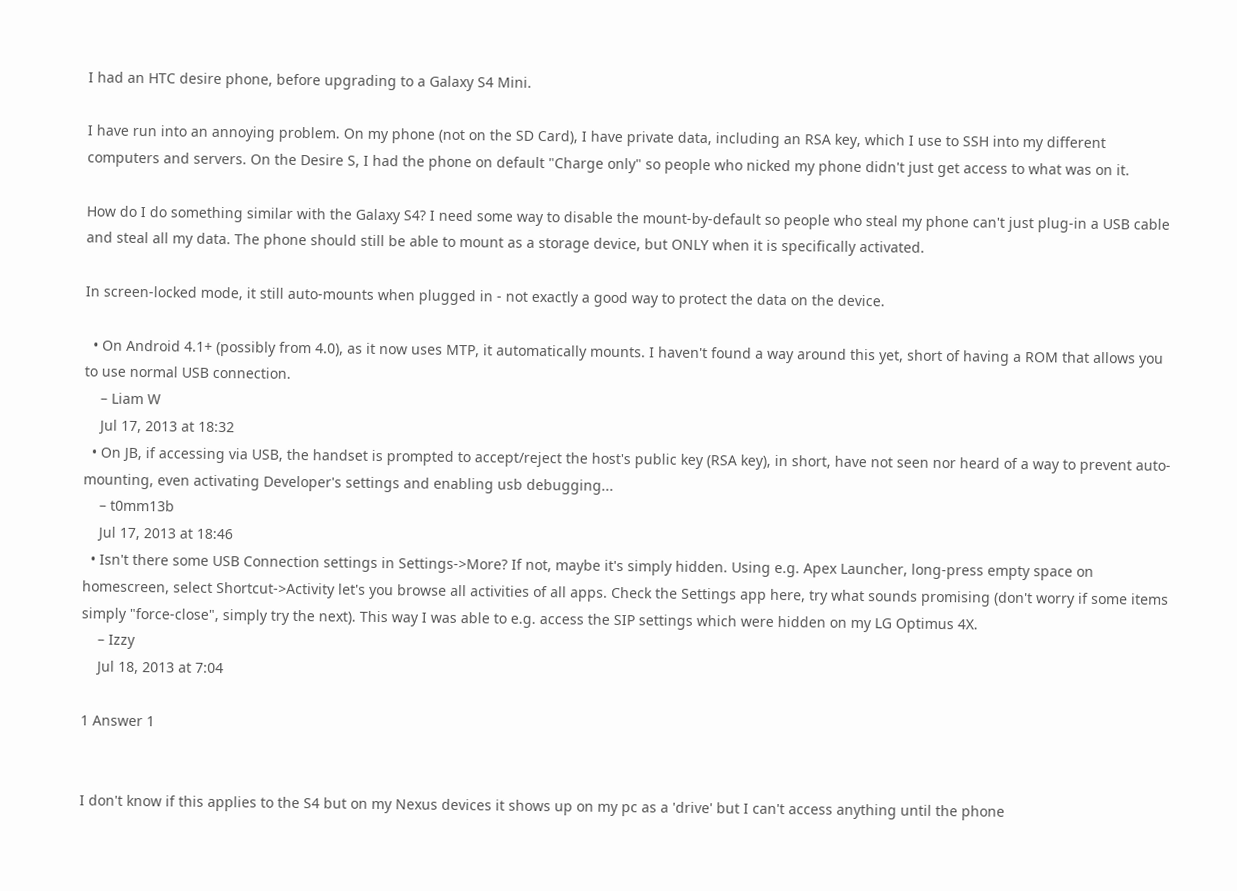I had an HTC desire phone, before upgrading to a Galaxy S4 Mini.

I have run into an annoying problem. On my phone (not on the SD Card), I have private data, including an RSA key, which I use to SSH into my different computers and servers. On the Desire S, I had the phone on default "Charge only" so people who nicked my phone didn't just get access to what was on it.

How do I do something similar with the Galaxy S4? I need some way to disable the mount-by-default so people who steal my phone can't just plug-in a USB cable and steal all my data. The phone should still be able to mount as a storage device, but ONLY when it is specifically activated.

In screen-locked mode, it still auto-mounts when plugged in - not exactly a good way to protect the data on the device.

  • On Android 4.1+ (possibly from 4.0), as it now uses MTP, it automatically mounts. I haven't found a way around this yet, short of having a ROM that allows you to use normal USB connection.
    – Liam W
    Jul 17, 2013 at 18:32
  • On JB, if accessing via USB, the handset is prompted to accept/reject the host's public key (RSA key), in short, have not seen nor heard of a way to prevent auto-mounting, even activating Developer's settings and enabling usb debugging...
    – t0mm13b
    Jul 17, 2013 at 18:46
  • Isn't there some USB Connection settings in Settings->More? If not, maybe it's simply hidden. Using e.g. Apex Launcher, long-press empty space on homescreen, select Shortcut->Activity let's you browse all activities of all apps. Check the Settings app here, try what sounds promising (don't worry if some items simply "force-close", simply try the next). This way I was able to e.g. access the SIP settings which were hidden on my LG Optimus 4X.
    – Izzy
    Jul 18, 2013 at 7:04

1 Answer 1


I don't know if this applies to the S4 but on my Nexus devices it shows up on my pc as a 'drive' but I can't access anything until the phone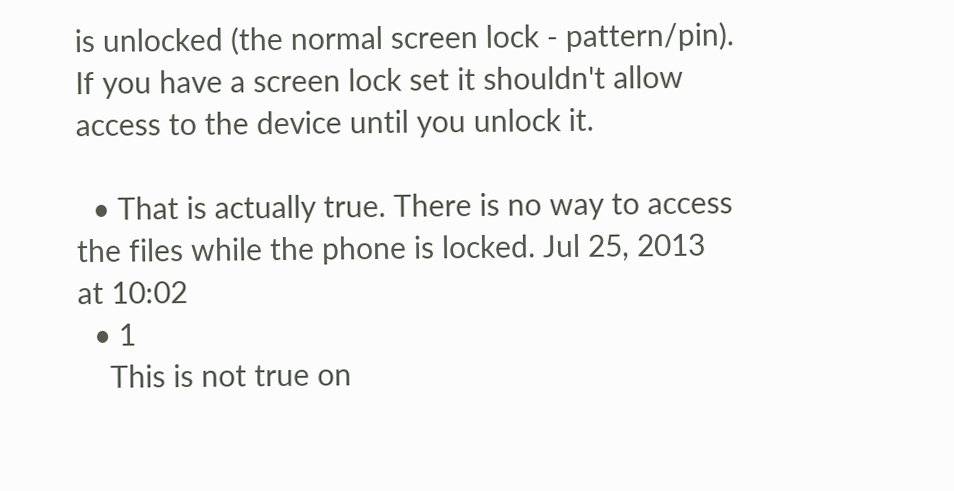is unlocked (the normal screen lock - pattern/pin). If you have a screen lock set it shouldn't allow access to the device until you unlock it.

  • That is actually true. There is no way to access the files while the phone is locked. Jul 25, 2013 at 10:02
  • 1
    This is not true on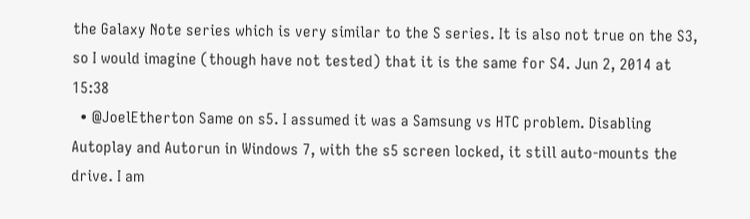the Galaxy Note series which is very similar to the S series. It is also not true on the S3, so I would imagine (though have not tested) that it is the same for S4. Jun 2, 2014 at 15:38
  • @JoelEtherton Same on s5. I assumed it was a Samsung vs HTC problem. Disabling Autoplay and Autorun in Windows 7, with the s5 screen locked, it still auto-mounts the drive. I am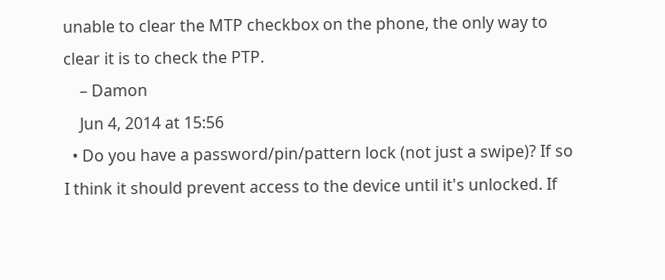unable to clear the MTP checkbox on the phone, the only way to clear it is to check the PTP.
    – Damon
    Jun 4, 2014 at 15:56
  • Do you have a password/pin/pattern lock (not just a swipe)? If so I think it should prevent access to the device until it's unlocked. If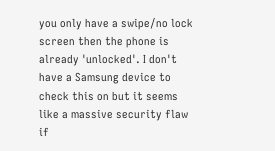you only have a swipe/no lock screen then the phone is already 'unlocked'. I don't have a Samsung device to check this on but it seems like a massive security flaw if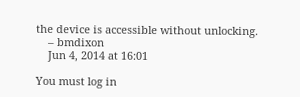the device is accessible without unlocking.
    – bmdixon
    Jun 4, 2014 at 16:01

You must log in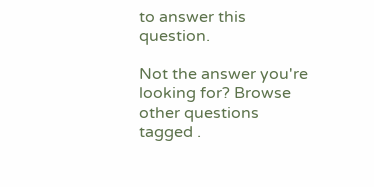to answer this question.

Not the answer you're looking for? Browse other questions tagged .